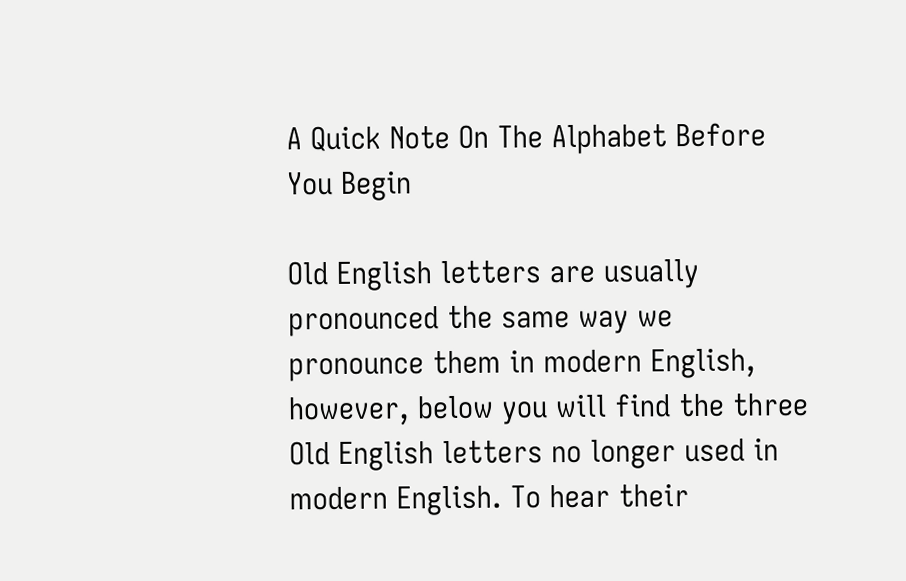A Quick Note On The Alphabet Before You Begin

Old English letters are usually pronounced the same way we pronounce them in modern English, however, below you will find the three Old English letters no longer used in modern English. To hear their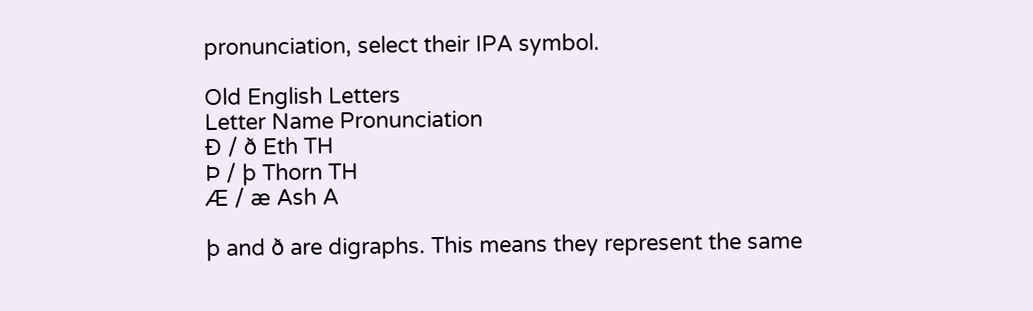pronunciation, select their IPA symbol.

Old English Letters
Letter Name Pronunciation
Ð / ð Eth TH
Þ / þ Thorn TH
Æ / æ Ash A

þ and ð are digraphs. This means they represent the same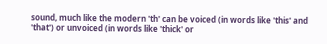sound, much like the modern 'th' can be voiced (in words like 'this' and 'that') or unvoiced (in words like 'thick' or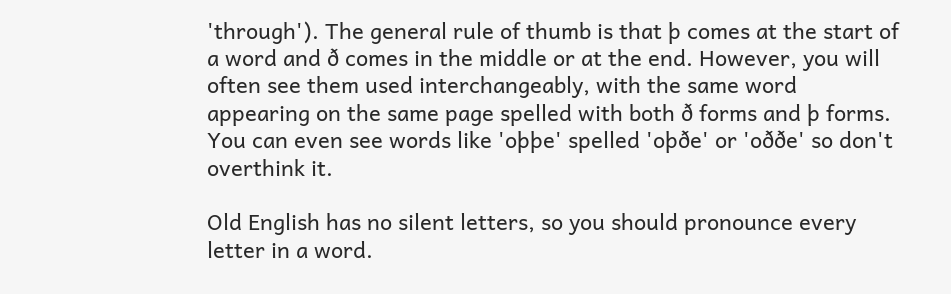'through'). The general rule of thumb is that þ comes at the start of a word and ð comes in the middle or at the end. However, you will often see them used interchangeably, with the same word appearing on the same page spelled with both ð forms and þ forms. You can even see words like 'oþþe' spelled 'oþðe' or 'oððe' so don't overthink it.

Old English has no silent letters, so you should pronounce every letter in a word.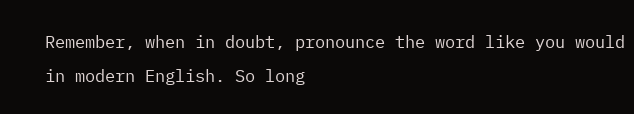Remember, when in doubt, pronounce the word like you would in modern English. So long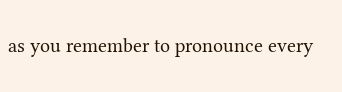as you remember to pronounce every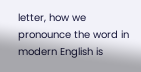letter, how we pronounce the word in modern English is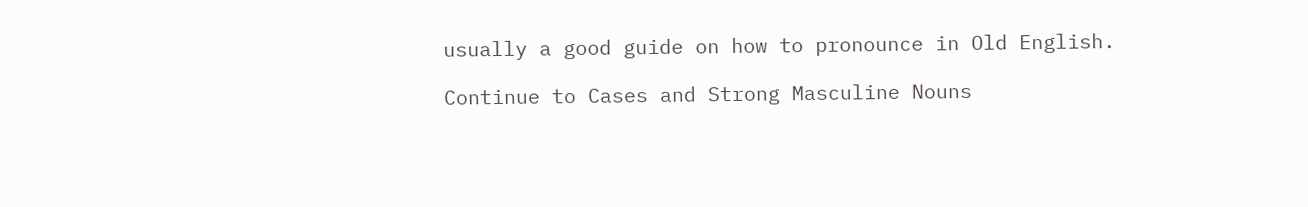usually a good guide on how to pronounce in Old English.

Continue to Cases and Strong Masculine Nouns